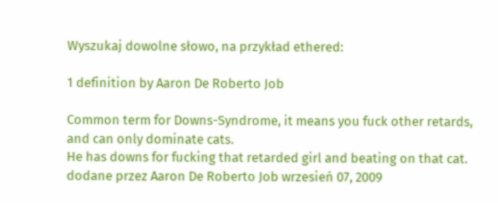Wyszukaj dowolne słowo, na przykład ethered:

1 definition by Aaron De Roberto Job

Common term for Downs-Syndrome, it means you fuck other retards, and can only dominate cats.
He has downs for fucking that retarded girl and beating on that cat.
dodane przez Aaron De Roberto Job wrzesień 07, 2009